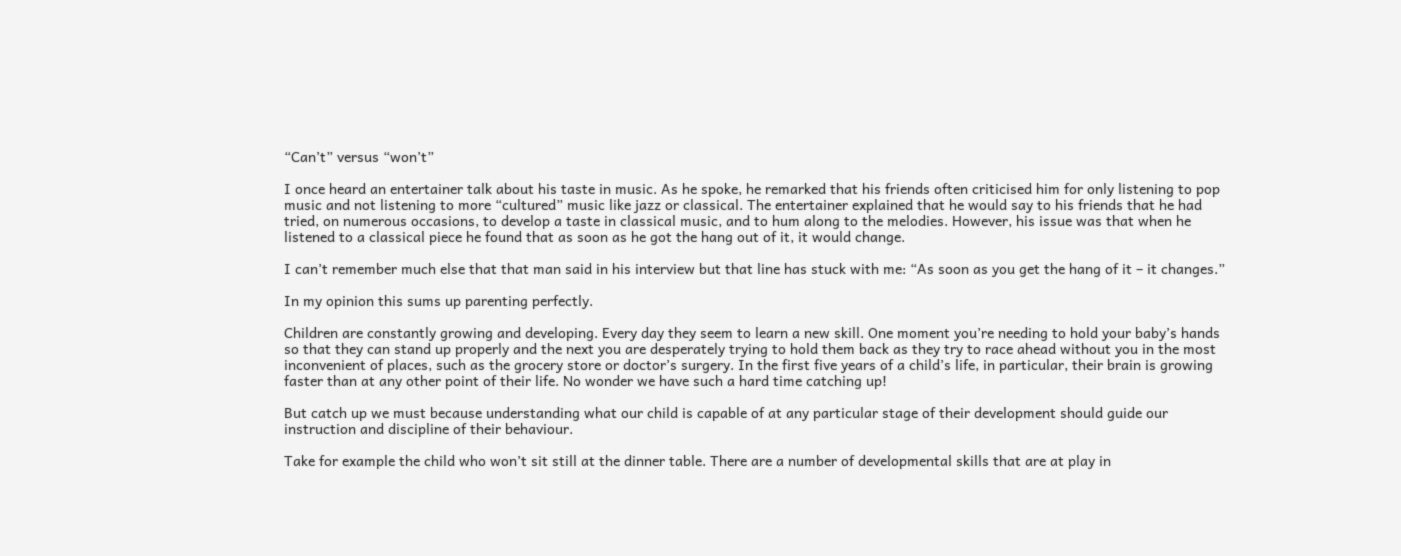“Can’t” versus “won’t”

I once heard an entertainer talk about his taste in music. As he spoke, he remarked that his friends often criticised him for only listening to pop music and not listening to more “cultured” music like jazz or classical. The entertainer explained that he would say to his friends that he had tried, on numerous occasions, to develop a taste in classical music, and to hum along to the melodies. However, his issue was that when he listened to a classical piece he found that as soon as he got the hang out of it, it would change.

I can’t remember much else that that man said in his interview but that line has stuck with me: “As soon as you get the hang of it – it changes.”

In my opinion this sums up parenting perfectly.

Children are constantly growing and developing. Every day they seem to learn a new skill. One moment you’re needing to hold your baby’s hands so that they can stand up properly and the next you are desperately trying to hold them back as they try to race ahead without you in the most inconvenient of places, such as the grocery store or doctor’s surgery. In the first five years of a child’s life, in particular, their brain is growing faster than at any other point of their life. No wonder we have such a hard time catching up!

But catch up we must because understanding what our child is capable of at any particular stage of their development should guide our instruction and discipline of their behaviour.

Take for example the child who won’t sit still at the dinner table. There are a number of developmental skills that are at play in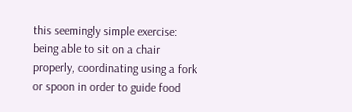this seemingly simple exercise: being able to sit on a chair properly, coordinating using a fork or spoon in order to guide food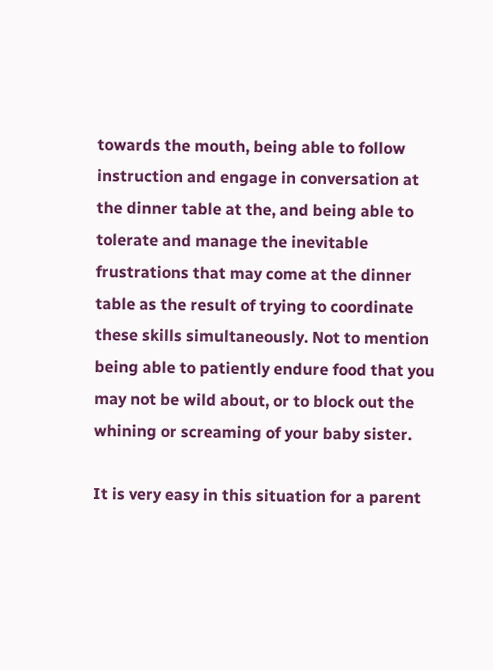towards the mouth, being able to follow instruction and engage in conversation at the dinner table at the, and being able to tolerate and manage the inevitable frustrations that may come at the dinner table as the result of trying to coordinate these skills simultaneously. Not to mention being able to patiently endure food that you may not be wild about, or to block out the whining or screaming of your baby sister.

It is very easy in this situation for a parent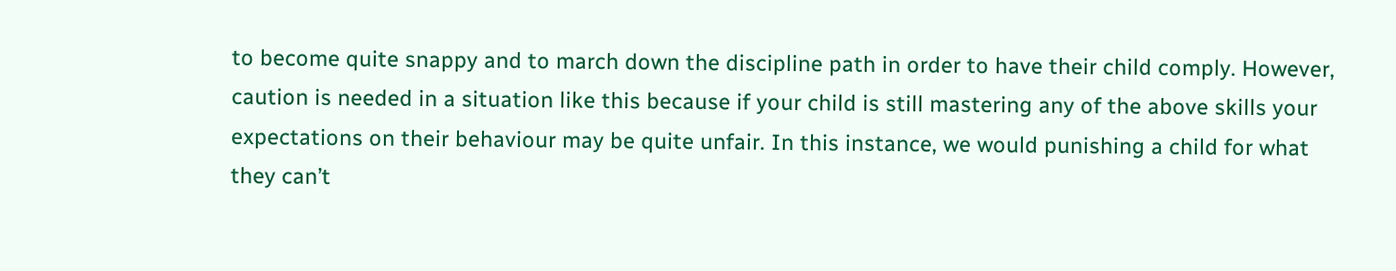to become quite snappy and to march down the discipline path in order to have their child comply. However, caution is needed in a situation like this because if your child is still mastering any of the above skills your expectations on their behaviour may be quite unfair. In this instance, we would punishing a child for what they can’t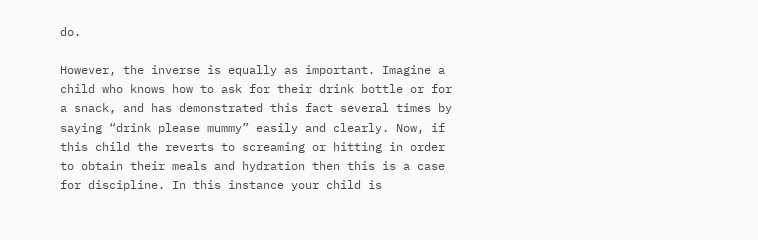do.

However, the inverse is equally as important. Imagine a child who knows how to ask for their drink bottle or for a snack, and has demonstrated this fact several times by saying “drink please mummy” easily and clearly. Now, if this child the reverts to screaming or hitting in order to obtain their meals and hydration then this is a case for discipline. In this instance your child is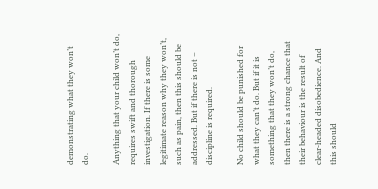demonstrating what they won’t do.

Anything that your child won’t do, requires swift and thorough investigation. If there is some legitimate reason why they won’t, such as pain, then this should be addressed. But if there is not – discipline is required.

No child should be punished for what they can’t do. But if it is something that they won’t do, then there is a strong chance that their behaviour is the result of clear-headed disobedience. And this should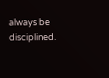always be disciplined.